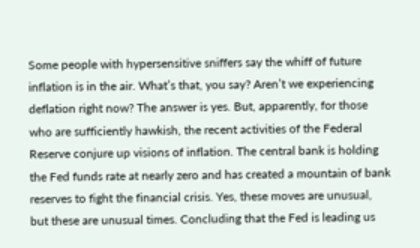Some people with hypersensitive sniffers say the whiff of future inflation is in the air. What’s that, you say? Aren’t we experiencing deflation right now? The answer is yes. But, apparently, for those who are sufficiently hawkish, the recent activities of the Federal Reserve conjure up visions of inflation. The central bank is holding the Fed funds rate at nearly zero and has created a mountain of bank reserves to fight the financial crisis. Yes, these moves are unusual, but these are unusual times. Concluding that the Fed is leading us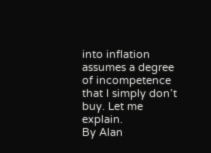into inflation assumes a degree of incompetence that I simply don’t buy. Let me explain.
By Alan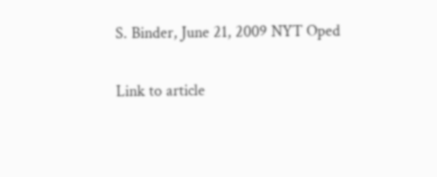S. Binder, June 21, 2009 NYT Oped

Link to article